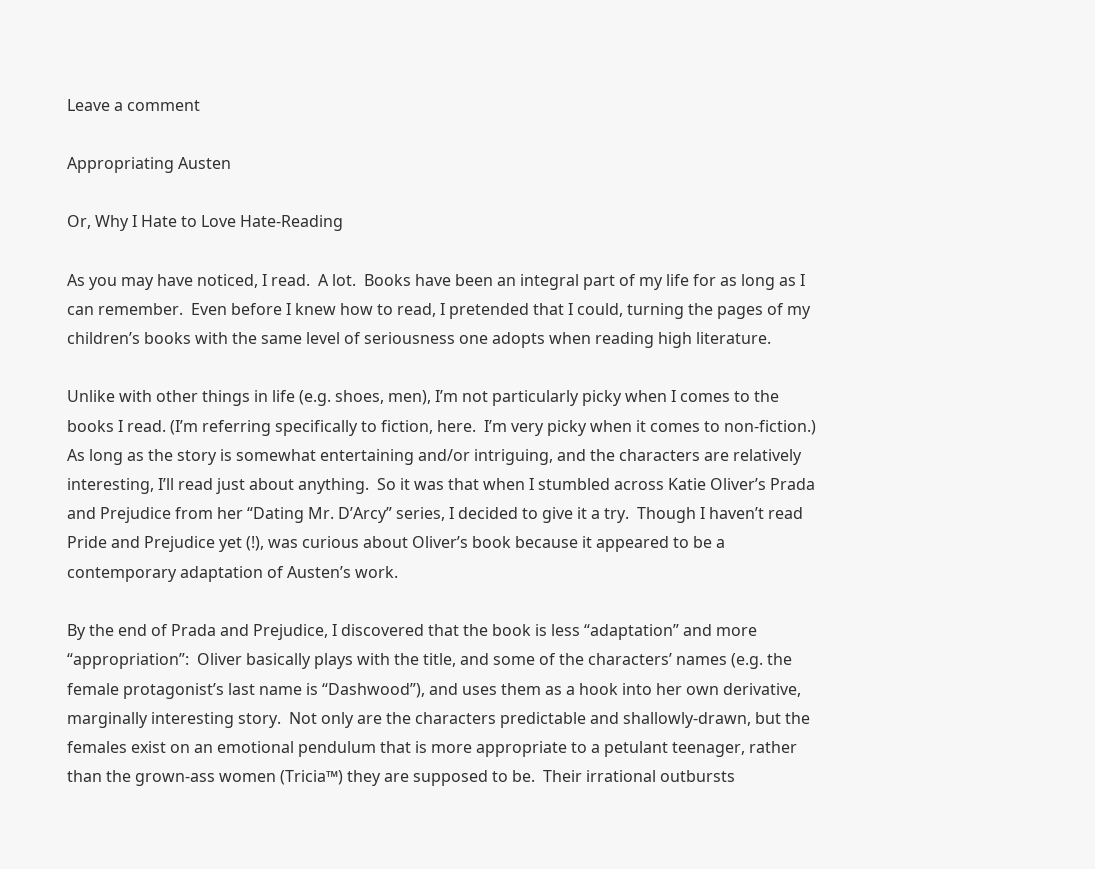Leave a comment

Appropriating Austen

Or, Why I Hate to Love Hate-Reading

As you may have noticed, I read.  A lot.  Books have been an integral part of my life for as long as I can remember.  Even before I knew how to read, I pretended that I could, turning the pages of my children’s books with the same level of seriousness one adopts when reading high literature.

Unlike with other things in life (e.g. shoes, men), I’m not particularly picky when I comes to the books I read. (I’m referring specifically to fiction, here.  I’m very picky when it comes to non-fiction.)  As long as the story is somewhat entertaining and/or intriguing, and the characters are relatively interesting, I’ll read just about anything.  So it was that when I stumbled across Katie Oliver’s Prada and Prejudice from her “Dating Mr. D’Arcy” series, I decided to give it a try.  Though I haven’t read Pride and Prejudice yet (!), was curious about Oliver’s book because it appeared to be a contemporary adaptation of Austen’s work.

By the end of Prada and Prejudice, I discovered that the book is less “adaptation” and more “appropriation”:  Oliver basically plays with the title, and some of the characters’ names (e.g. the female protagonist’s last name is “Dashwood”), and uses them as a hook into her own derivative, marginally interesting story.  Not only are the characters predictable and shallowly-drawn, but the females exist on an emotional pendulum that is more appropriate to a petulant teenager, rather than the grown-ass women (Tricia™) they are supposed to be.  Their irrational outbursts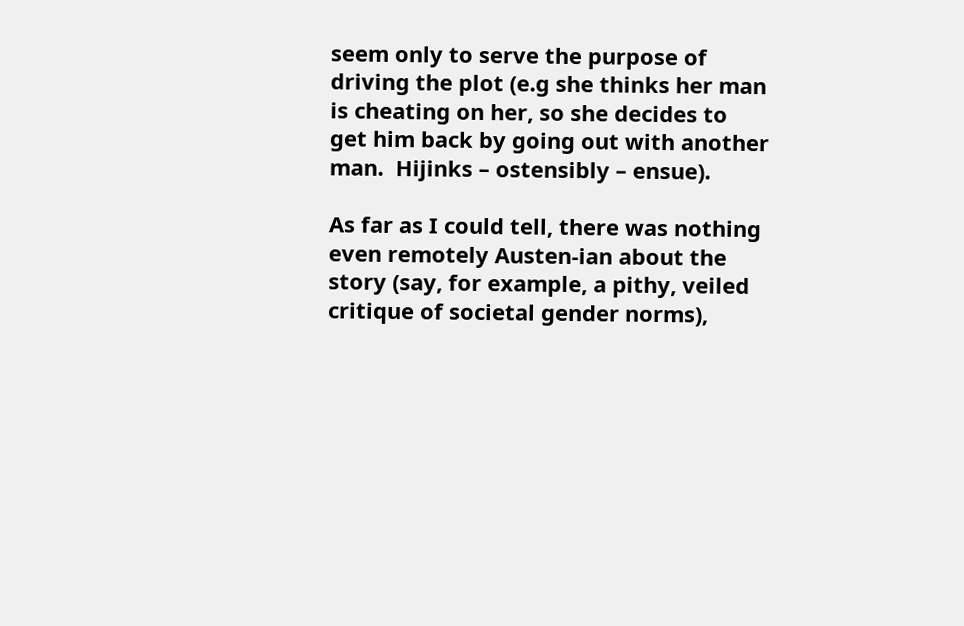seem only to serve the purpose of driving the plot (e.g she thinks her man is cheating on her, so she decides to get him back by going out with another man.  Hijinks – ostensibly – ensue).

As far as I could tell, there was nothing even remotely Austen-ian about the story (say, for example, a pithy, veiled critique of societal gender norms),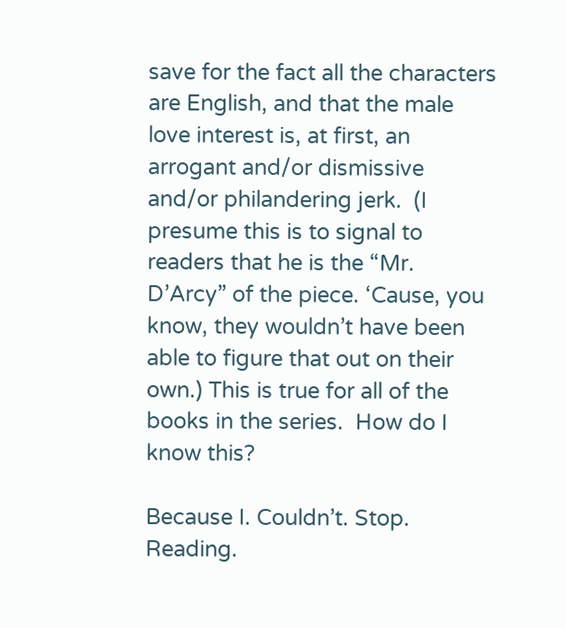save for the fact all the characters are English, and that the male love interest is, at first, an arrogant and/or dismissive and/or philandering jerk.  (I presume this is to signal to readers that he is the “Mr. D’Arcy” of the piece. ‘Cause, you know, they wouldn’t have been able to figure that out on their own.) This is true for all of the books in the series.  How do I know this?

Because I. Couldn’t. Stop. Reading.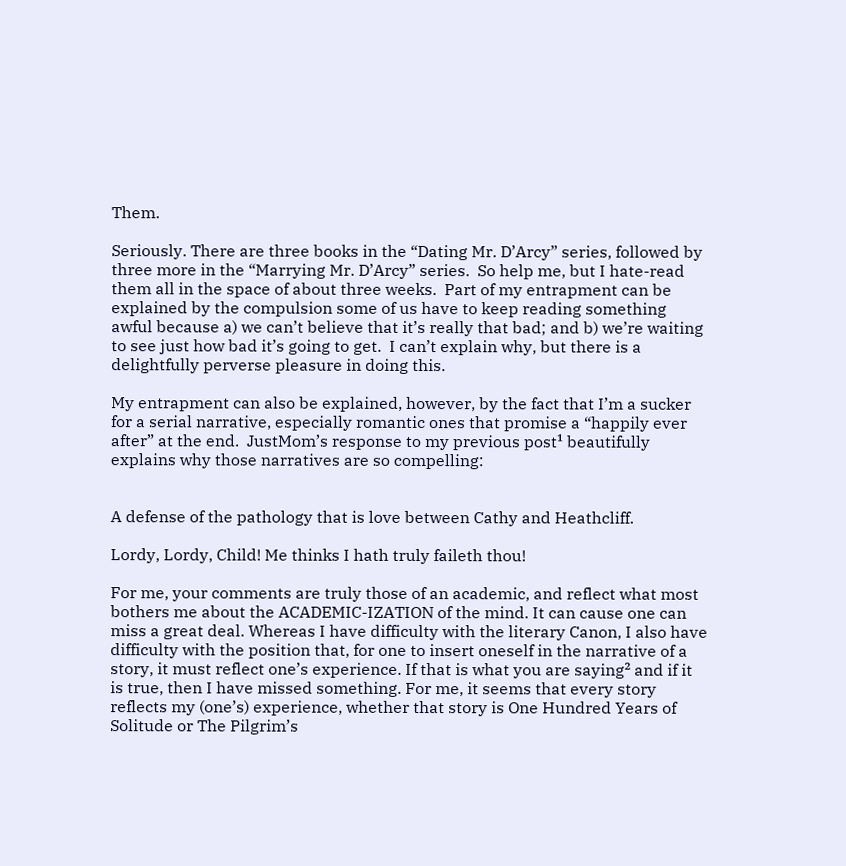Them.

Seriously. There are three books in the “Dating Mr. D’Arcy” series, followed by three more in the “Marrying Mr. D’Arcy” series.  So help me, but I hate-read them all in the space of about three weeks.  Part of my entrapment can be explained by the compulsion some of us have to keep reading something awful because a) we can’t believe that it’s really that bad; and b) we’re waiting to see just how bad it’s going to get.  I can’t explain why, but there is a delightfully perverse pleasure in doing this.

My entrapment can also be explained, however, by the fact that I’m a sucker for a serial narrative, especially romantic ones that promise a “happily ever after” at the end.  JustMom’s response to my previous post¹ beautifully explains why those narratives are so compelling:


A defense of the pathology that is love between Cathy and Heathcliff.

Lordy, Lordy, Child! Me thinks I hath truly faileth thou!

For me, your comments are truly those of an academic, and reflect what most bothers me about the ACADEMIC-IZATION of the mind. It can cause one can miss a great deal. Whereas I have difficulty with the literary Canon, I also have difficulty with the position that, for one to insert oneself in the narrative of a story, it must reflect one’s experience. If that is what you are saying² and if it is true, then I have missed something. For me, it seems that every story reflects my (one’s) experience, whether that story is One Hundred Years of Solitude or The Pilgrim’s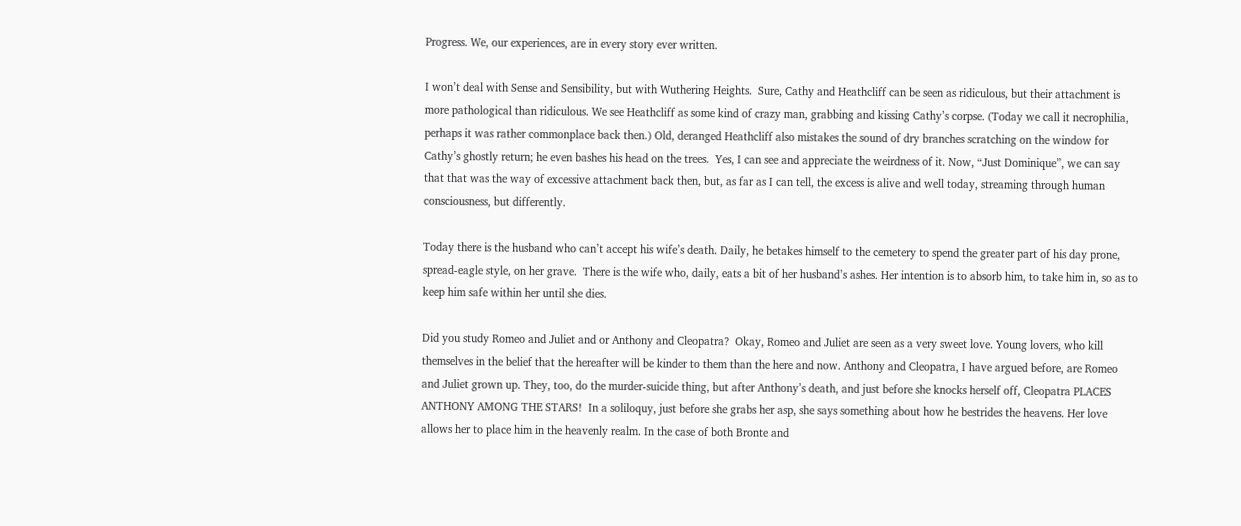Progress. We, our experiences, are in every story ever written.

I won’t deal with Sense and Sensibility, but with Wuthering Heights.  Sure, Cathy and Heathcliff can be seen as ridiculous, but their attachment is more pathological than ridiculous. We see Heathcliff as some kind of crazy man, grabbing and kissing Cathy’s corpse. (Today we call it necrophilia, perhaps it was rather commonplace back then.) Old, deranged Heathcliff also mistakes the sound of dry branches scratching on the window for Cathy’s ghostly return; he even bashes his head on the trees.  Yes, I can see and appreciate the weirdness of it. Now, “Just Dominique”, we can say that that was the way of excessive attachment back then, but, as far as I can tell, the excess is alive and well today, streaming through human consciousness, but differently.

Today there is the husband who can’t accept his wife’s death. Daily, he betakes himself to the cemetery to spend the greater part of his day prone, spread-eagle style, on her grave.  There is the wife who, daily, eats a bit of her husband’s ashes. Her intention is to absorb him, to take him in, so as to keep him safe within her until she dies.

Did you study Romeo and Juliet and or Anthony and Cleopatra?  Okay, Romeo and Juliet are seen as a very sweet love. Young lovers, who kill themselves in the belief that the hereafter will be kinder to them than the here and now. Anthony and Cleopatra, I have argued before, are Romeo and Juliet grown up. They, too, do the murder-suicide thing, but after Anthony’s death, and just before she knocks herself off, Cleopatra PLACES ANTHONY AMONG THE STARS!  In a soliloquy, just before she grabs her asp, she says something about how he bestrides the heavens. Her love allows her to place him in the heavenly realm. In the case of both Bronte and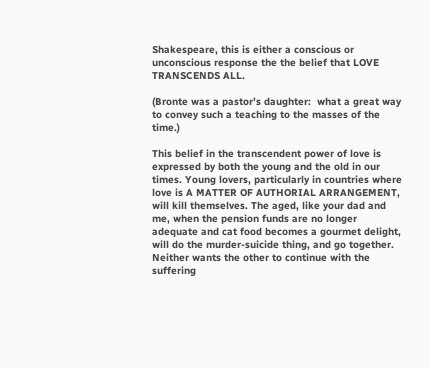Shakespeare, this is either a conscious or unconscious response the the belief that LOVE TRANSCENDS ALL.

(Bronte was a pastor’s daughter:  what a great way to convey such a teaching to the masses of the time.)

This belief in the transcendent power of love is expressed by both the young and the old in our times. Young lovers, particularly in countries where love is A MATTER OF AUTHORIAL ARRANGEMENT, will kill themselves. The aged, like your dad and me, when the pension funds are no longer adequate and cat food becomes a gourmet delight, will do the murder-suicide thing, and go together. Neither wants the other to continue with the suffering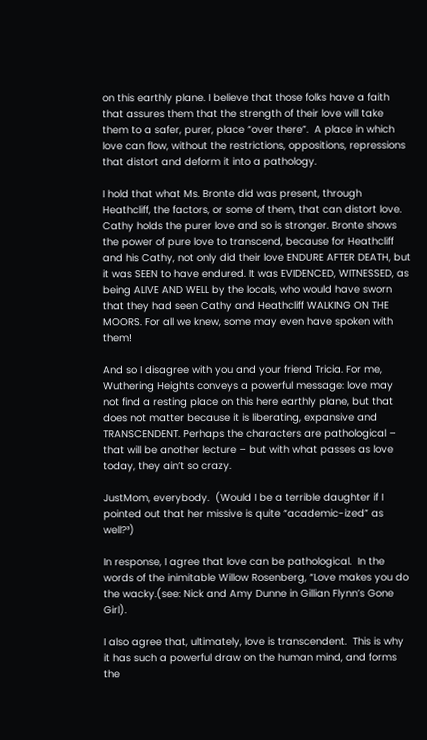on this earthly plane. I believe that those folks have a faith that assures them that the strength of their love will take them to a safer, purer, place “over there”.  A place in which love can flow, without the restrictions, oppositions, repressions that distort and deform it into a pathology.

I hold that what Ms. Bronte did was present, through Heathcliff, the factors, or some of them, that can distort love. Cathy holds the purer love and so is stronger. Bronte shows the power of pure love to transcend, because for Heathcliff and his Cathy, not only did their love ENDURE AFTER DEATH, but it was SEEN to have endured. It was EVIDENCED, WITNESSED, as being ALIVE AND WELL by the locals, who would have sworn that they had seen Cathy and Heathcliff WALKING ON THE MOORS. For all we knew, some may even have spoken with them!

And so I disagree with you and your friend Tricia. For me, Wuthering Heights conveys a powerful message: love may not find a resting place on this here earthly plane, but that does not matter because it is liberating, expansive and TRANSCENDENT. Perhaps the characters are pathological – that will be another lecture – but with what passes as love today, they ain’t so crazy.

JustMom, everybody.  (Would I be a terrible daughter if I pointed out that her missive is quite “academic-ized” as well?³)

In response, I agree that love can be pathological.  In the words of the inimitable Willow Rosenberg, “Love makes you do the wacky.(see: Nick and Amy Dunne in Gillian Flynn’s Gone Girl).

I also agree that, ultimately, love is transcendent.  This is why it has such a powerful draw on the human mind, and forms the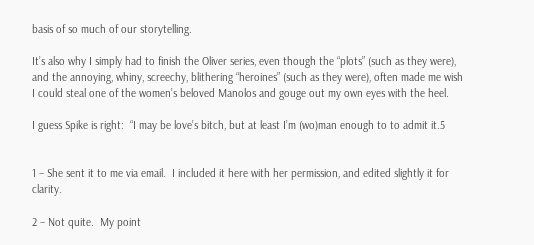basis of so much of our storytelling.

It’s also why I simply had to finish the Oliver series, even though the “plots” (such as they were), and the annoying, whiny, screechy, blithering “heroines” (such as they were), often made me wish I could steal one of the women’s beloved Manolos and gouge out my own eyes with the heel.

I guess Spike is right:  “I may be love’s bitch, but at least I’m (wo)man enough to to admit it.5


1 – She sent it to me via email.  I included it here with her permission, and edited slightly it for clarity.

2 – Not quite.  My point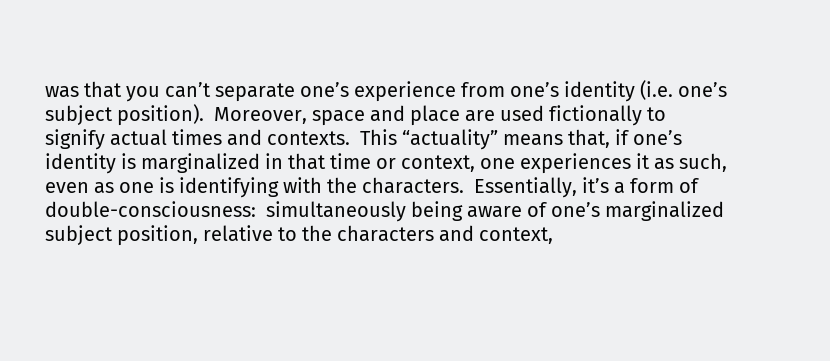was that you can’t separate one’s experience from one’s identity (i.e. one’s subject position).  Moreover, space and place are used fictionally to signify actual times and contexts.  This “actuality” means that, if one’s identity is marginalized in that time or context, one experiences it as such, even as one is identifying with the characters.  Essentially, it’s a form of double-consciousness:  simultaneously being aware of one’s marginalized subject position, relative to the characters and context,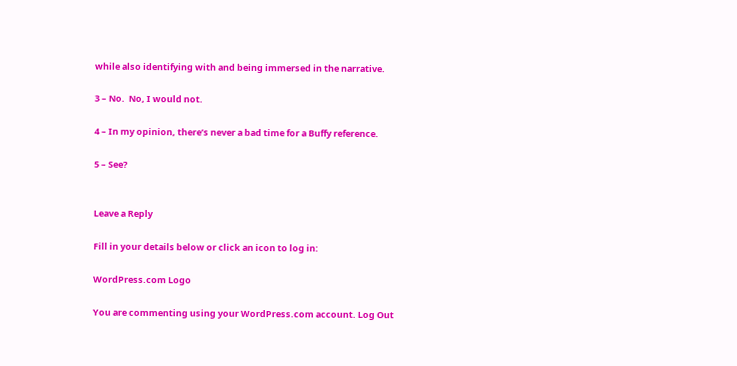while also identifying with and being immersed in the narrative.

3 – No.  No, I would not.

4 – In my opinion, there’s never a bad time for a Buffy reference.

5 – See?


Leave a Reply

Fill in your details below or click an icon to log in:

WordPress.com Logo

You are commenting using your WordPress.com account. Log Out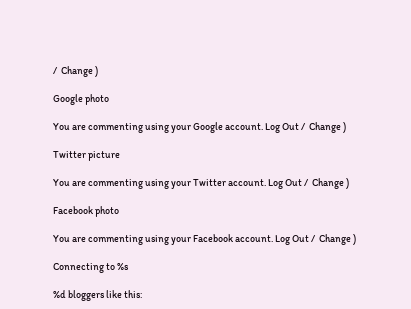/  Change )

Google photo

You are commenting using your Google account. Log Out /  Change )

Twitter picture

You are commenting using your Twitter account. Log Out /  Change )

Facebook photo

You are commenting using your Facebook account. Log Out /  Change )

Connecting to %s

%d bloggers like this: